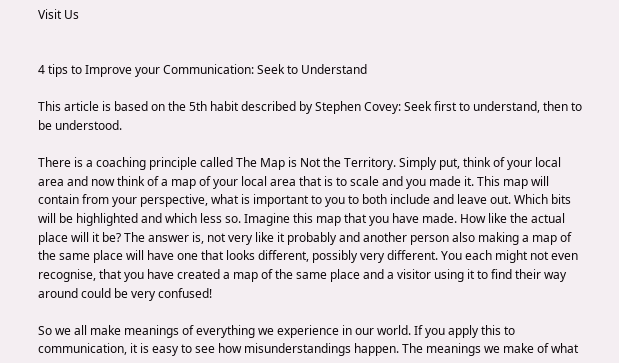Visit Us


4 tips to Improve your Communication: Seek to Understand

This article is based on the 5th habit described by Stephen Covey: Seek first to understand, then to be understood.

There is a coaching principle called The Map is Not the Territory. Simply put, think of your local area and now think of a map of your local area that is to scale and you made it. This map will contain from your perspective, what is important to you to both include and leave out. Which bits will be highlighted and which less so. Imagine this map that you have made. How like the actual place will it be? The answer is, not very like it probably and another person also making a map of the same place will have one that looks different, possibly very different. You each might not even recognise, that you have created a map of the same place and a visitor using it to find their way around could be very confused!

So we all make meanings of everything we experience in our world. If you apply this to communication, it is easy to see how misunderstandings happen. The meanings we make of what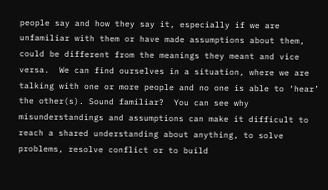people say and how they say it, especially if we are unfamiliar with them or have made assumptions about them, could be different from the meanings they meant and vice versa.  We can find ourselves in a situation, where we are talking with one or more people and no one is able to ‘hear’ the other(s). Sound familiar?  You can see why misunderstandings and assumptions can make it difficult to reach a shared understanding about anything, to solve problems, resolve conflict or to build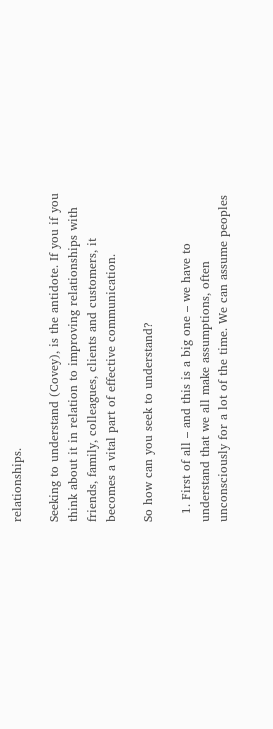relationships.

Seeking to understand (Covey), is the antidote. If you if you think about it in relation to improving relationships with friends, family, colleagues, clients and customers, it becomes a vital part of effective communication.

So how can you seek to understand?

  1. First of all – and this is a big one – we have to understand that we all make assumptions, often unconsciously for a lot of the time. We can assume peoples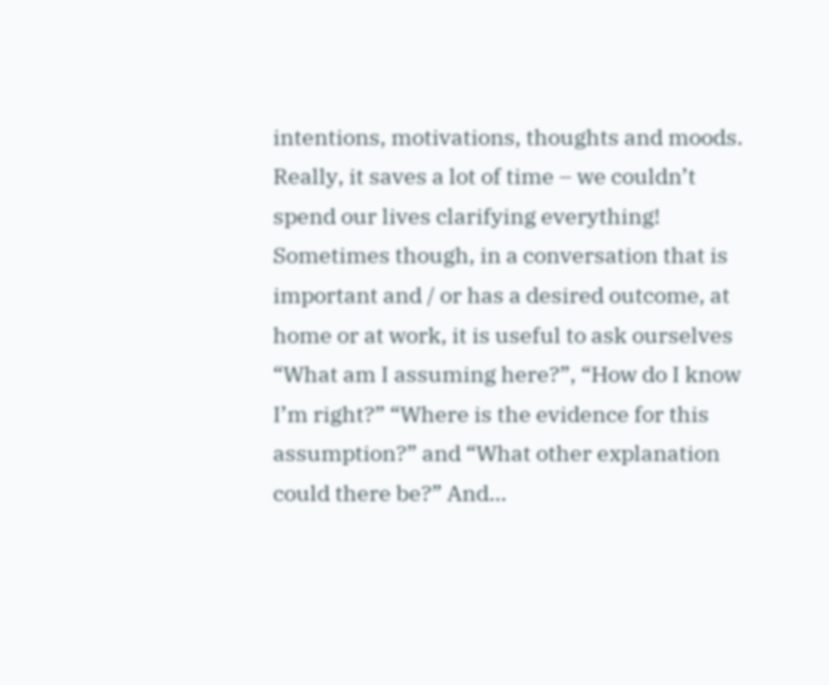intentions, motivations, thoughts and moods. Really, it saves a lot of time – we couldn’t spend our lives clarifying everything! Sometimes though, in a conversation that is important and / or has a desired outcome, at home or at work, it is useful to ask ourselves “What am I assuming here?”, “How do I know I’m right?” “Where is the evidence for this assumption?” and “What other explanation could there be?” And…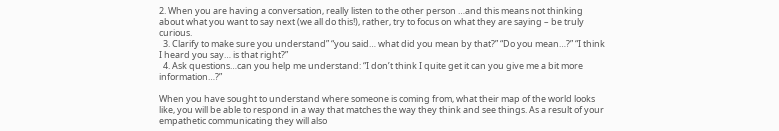2. When you are having a conversation, really listen to the other person …and this means not thinking about what you want to say next (we all do this!), rather, try to focus on what they are saying – be truly curious.
  3. Clarify to make sure you understand” “you said… what did you mean by that?” “Do you mean…?” “I think I heard you say… is that right?”
  4. Ask questions…can you help me understand: “I don’t think I quite get it can you give me a bit more information…?”

When you have sought to understand where someone is coming from, what their map of the world looks like, you will be able to respond in a way that matches the way they think and see things. As a result of your empathetic communicating they will also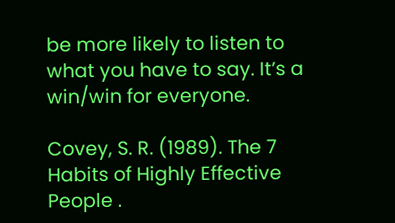be more likely to listen to what you have to say. It’s a win/win for everyone.

Covey, S. R. (1989). The 7 Habits of Highly Effective People .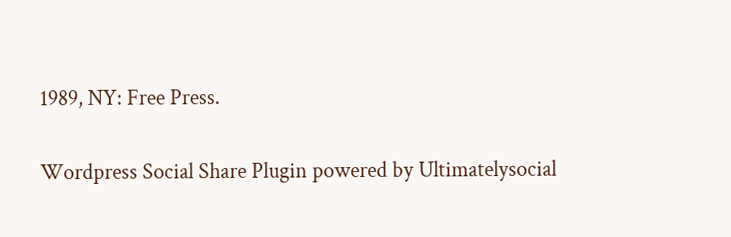1989, NY: Free Press.

Wordpress Social Share Plugin powered by Ultimatelysocial